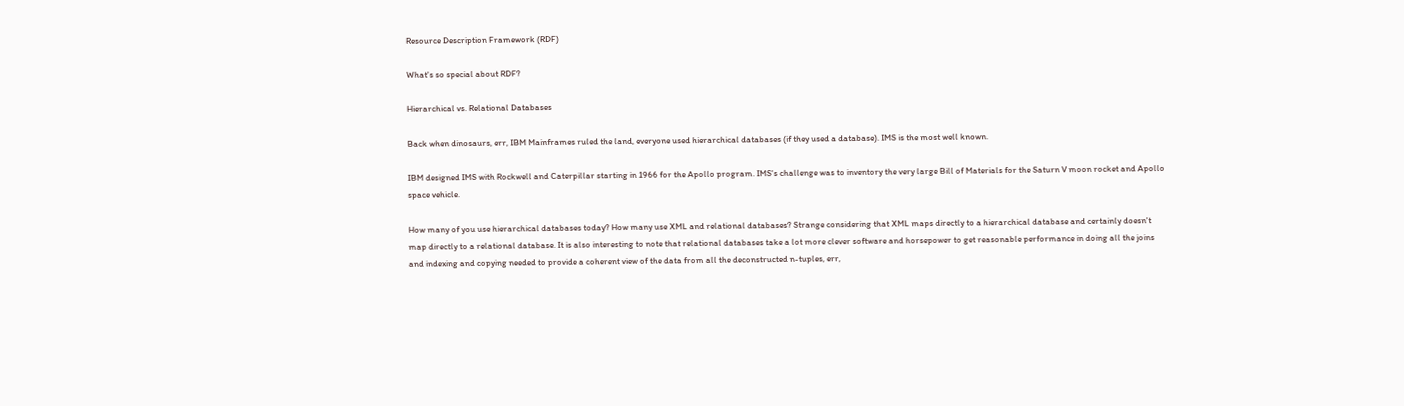Resource Description Framework (RDF)

What's so special about RDF?

Hierarchical vs. Relational Databases

Back when dinosaurs, err, IBM Mainframes ruled the land, everyone used hierarchical databases (if they used a database). IMS is the most well known.

IBM designed IMS with Rockwell and Caterpillar starting in 1966 for the Apollo program. IMS's challenge was to inventory the very large Bill of Materials for the Saturn V moon rocket and Apollo space vehicle.

How many of you use hierarchical databases today? How many use XML and relational databases? Strange considering that XML maps directly to a hierarchical database and certainly doesn't map directly to a relational database. It is also interesting to note that relational databases take a lot more clever software and horsepower to get reasonable performance in doing all the joins and indexing and copying needed to provide a coherent view of the data from all the deconstructed n-tuples, err,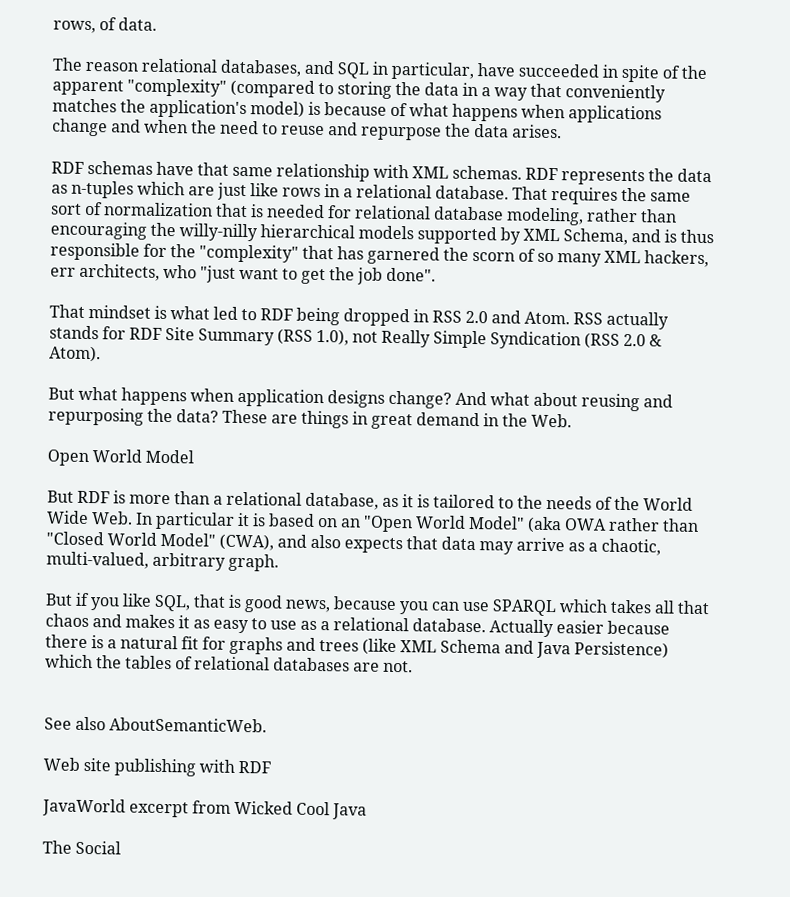rows, of data.

The reason relational databases, and SQL in particular, have succeeded in spite of the apparent "complexity" (compared to storing the data in a way that conveniently matches the application's model) is because of what happens when applications change and when the need to reuse and repurpose the data arises.

RDF schemas have that same relationship with XML schemas. RDF represents the data as n-tuples which are just like rows in a relational database. That requires the same sort of normalization that is needed for relational database modeling, rather than encouraging the willy-nilly hierarchical models supported by XML Schema, and is thus responsible for the "complexity" that has garnered the scorn of so many XML hackers, err architects, who "just want to get the job done".

That mindset is what led to RDF being dropped in RSS 2.0 and Atom. RSS actually stands for RDF Site Summary (RSS 1.0), not Really Simple Syndication (RSS 2.0 & Atom).

But what happens when application designs change? And what about reusing and repurposing the data? These are things in great demand in the Web.

Open World Model

But RDF is more than a relational database, as it is tailored to the needs of the World Wide Web. In particular it is based on an "Open World Model" (aka OWA rather than "Closed World Model" (CWA), and also expects that data may arrive as a chaotic, multi-valued, arbitrary graph.

But if you like SQL, that is good news, because you can use SPARQL which takes all that chaos and makes it as easy to use as a relational database. Actually easier because there is a natural fit for graphs and trees (like XML Schema and Java Persistence) which the tables of relational databases are not.


See also AboutSemanticWeb.

Web site publishing with RDF

JavaWorld excerpt from Wicked Cool Java

The Social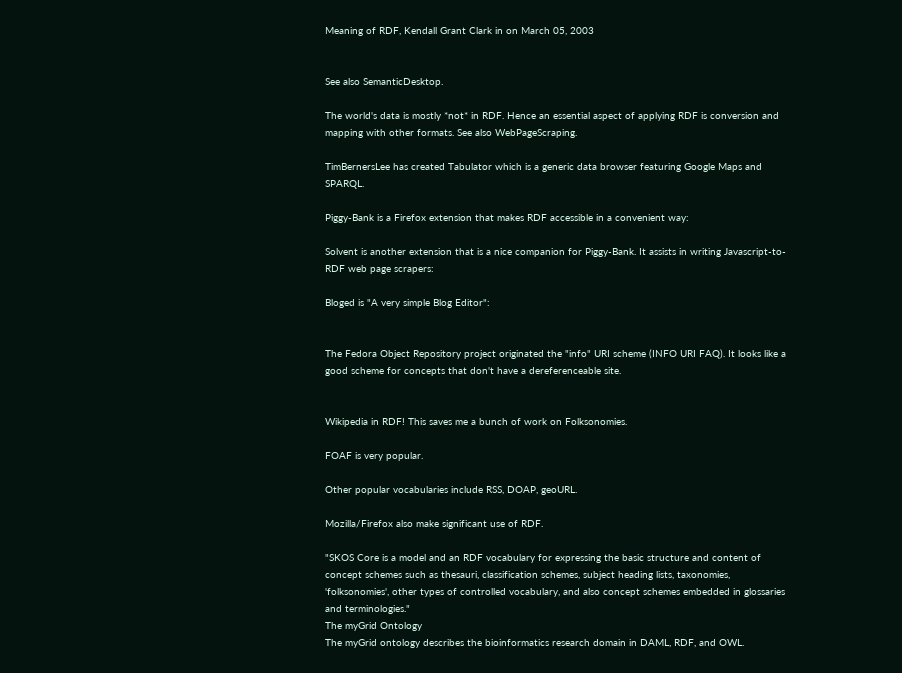Meaning of RDF, Kendall Grant Clark in on March 05, 2003


See also SemanticDesktop.

The world's data is mostly *not* in RDF. Hence an essential aspect of applying RDF is conversion and mapping with other formats. See also WebPageScraping.

TimBernersLee has created Tabulator which is a generic data browser featuring Google Maps and SPARQL.

Piggy-Bank is a Firefox extension that makes RDF accessible in a convenient way:

Solvent is another extension that is a nice companion for Piggy-Bank. It assists in writing Javascript-to-RDF web page scrapers:

Bloged is "A very simple Blog Editor":


The Fedora Object Repository project originated the "info" URI scheme (INFO URI FAQ). It looks like a good scheme for concepts that don't have a dereferenceable site.


Wikipedia in RDF! This saves me a bunch of work on Folksonomies.

FOAF is very popular.

Other popular vocabularies include RSS, DOAP, geoURL.

Mozilla/Firefox also make significant use of RDF.

"SKOS Core is a model and an RDF vocabulary for expressing the basic structure and content of concept schemes such as thesauri, classification schemes, subject heading lists, taxonomies, 'folksonomies', other types of controlled vocabulary, and also concept schemes embedded in glossaries and terminologies."
The myGrid Ontology
The myGrid ontology describes the bioinformatics research domain in DAML, RDF, and OWL.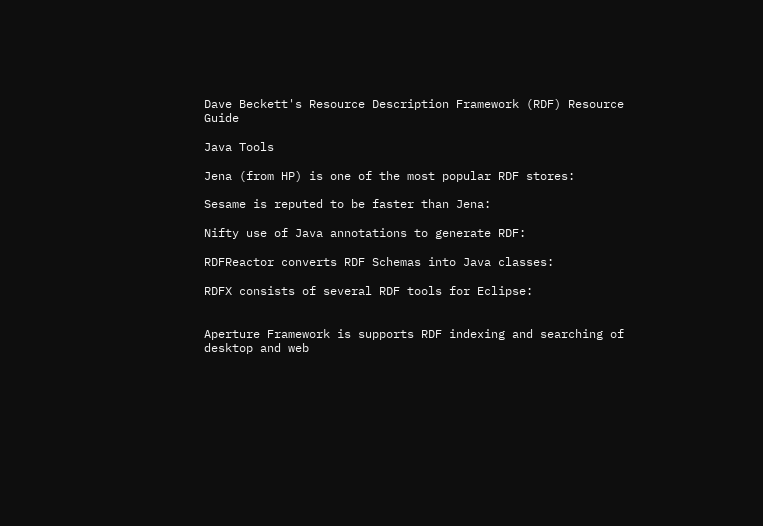Dave Beckett's Resource Description Framework (RDF) Resource Guide

Java Tools

Jena (from HP) is one of the most popular RDF stores:

Sesame is reputed to be faster than Jena:

Nifty use of Java annotations to generate RDF:

RDFReactor converts RDF Schemas into Java classes:

RDFX consists of several RDF tools for Eclipse:


Aperture Framework is supports RDF indexing and searching of desktop and web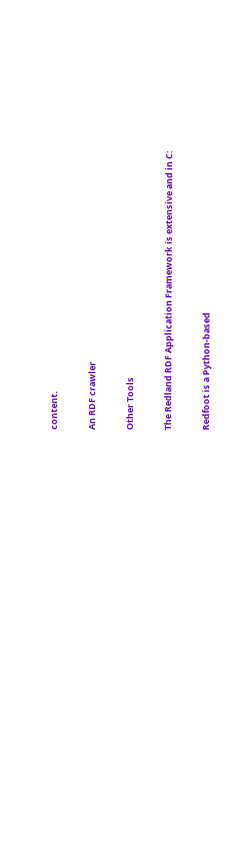content.

An RDF crawler

Other Tools

The Redland RDF Application Framework is extensive and in C:

Redfoot is a Python-based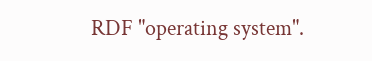RDF "operating system".